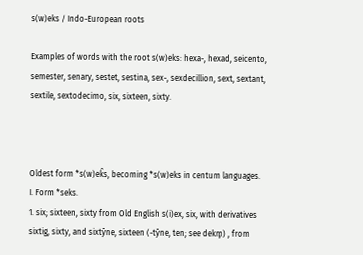s(w)eks / Indo-European roots

Examples of words with the root s(w)eks: hexa-, hexad, seicento, semester, senary, sestet, sestina, sex-, sexdecillion, sext, sextant, sextile, sextodecimo, six, sixteen, sixty.



Oldest form *s(w)ek̑s, becoming *s(w)eks in centum languages.
I. Form *seks.
1. six; sixteen, sixty from Old English s(i)ex, six, with derivatives sixtig, sixty, and sixtȳne, sixteen (-tȳne, ten; see dekm̥) , from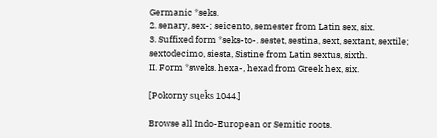Germanic *seks.
2. senary, sex-; seicento, semester from Latin sex, six.
3. Suffixed form *seks-to-. sestet, sestina, sext, sextant, sextile; sextodecimo, siesta, Sistine from Latin sextus, sixth.
II. Form *sweks. hexa-, hexad from Greek hex, six.

[Pokorny su̯ek̑s 1044.]

Browse all Indo-European or Semitic roots.